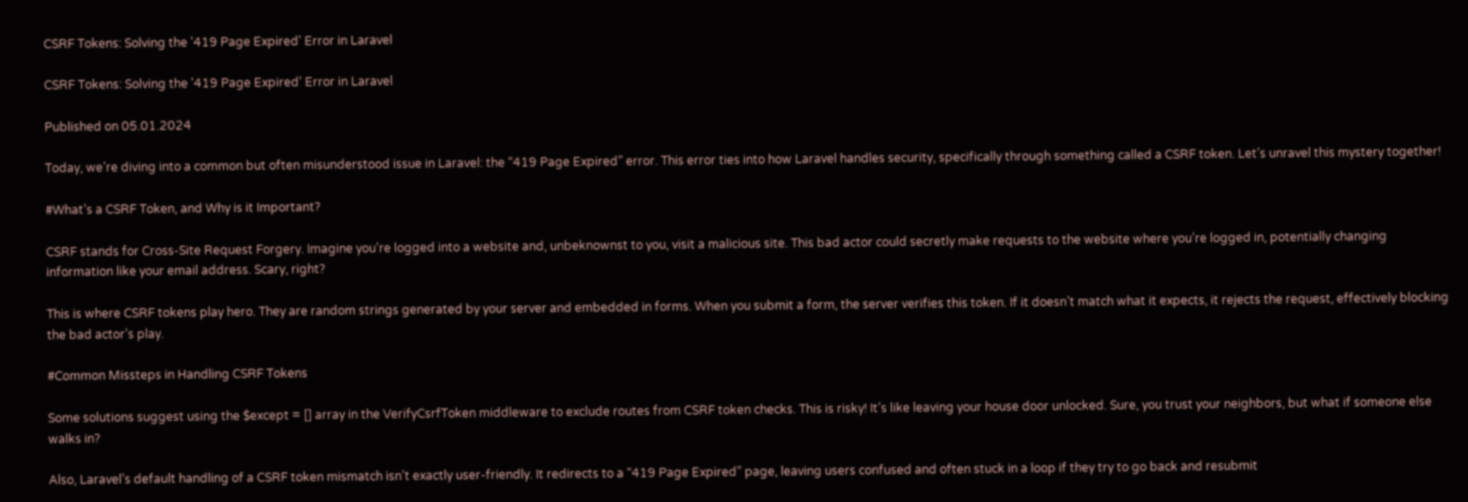CSRF Tokens: Solving the '419 Page Expired' Error in Laravel

CSRF Tokens: Solving the '419 Page Expired' Error in Laravel

Published on 05.01.2024

Today, we’re diving into a common but often misunderstood issue in Laravel: the “419 Page Expired” error. This error ties into how Laravel handles security, specifically through something called a CSRF token. Let’s unravel this mystery together!

#What’s a CSRF Token, and Why is it Important?

CSRF stands for Cross-Site Request Forgery. Imagine you’re logged into a website and, unbeknownst to you, visit a malicious site. This bad actor could secretly make requests to the website where you’re logged in, potentially changing information like your email address. Scary, right?

This is where CSRF tokens play hero. They are random strings generated by your server and embedded in forms. When you submit a form, the server verifies this token. If it doesn’t match what it expects, it rejects the request, effectively blocking the bad actor’s play.

#Common Missteps in Handling CSRF Tokens

Some solutions suggest using the $except = [] array in the VerifyCsrfToken middleware to exclude routes from CSRF token checks. This is risky! It’s like leaving your house door unlocked. Sure, you trust your neighbors, but what if someone else walks in?

Also, Laravel’s default handling of a CSRF token mismatch isn’t exactly user-friendly. It redirects to a “419 Page Expired” page, leaving users confused and often stuck in a loop if they try to go back and resubmit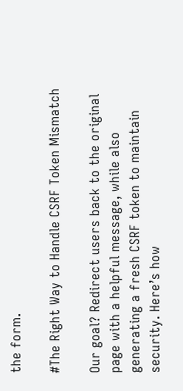the form.

#The Right Way to Handle CSRF Token Mismatch

Our goal? Redirect users back to the original page with a helpful message, while also generating a fresh CSRF token to maintain security. Here’s how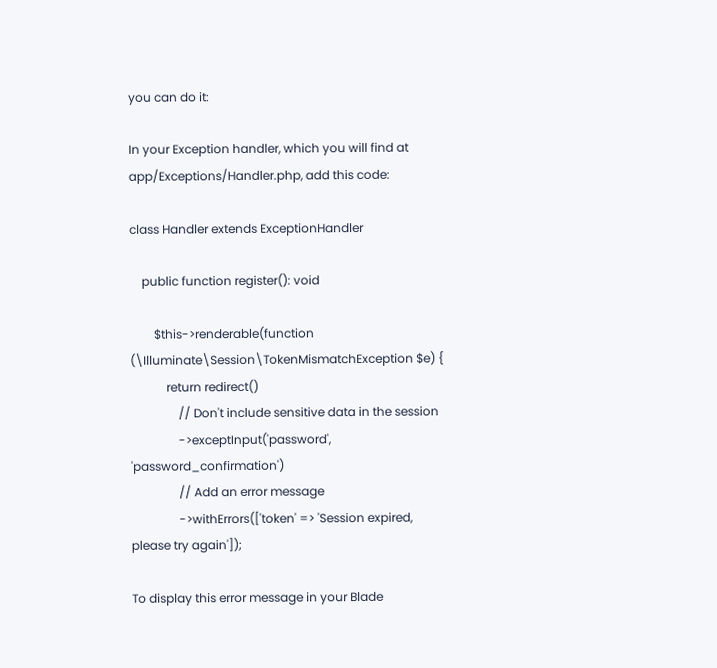you can do it:

In your Exception handler, which you will find at app/Exceptions/Handler.php, add this code:

class Handler extends ExceptionHandler

    public function register(): void

        $this->renderable(function (\Illuminate\Session\TokenMismatchException $e) {
            return redirect()
                // Don't include sensitive data in the session
                ->exceptInput('password', 'password_confirmation')
                // Add an error message
                ->withErrors(['token' => 'Session expired, please try again']);

To display this error message in your Blade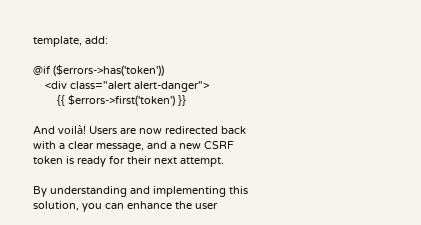template, add:

@if ($errors->has('token'))
    <div class="alert alert-danger">
        {{ $errors->first('token') }}

And voilà! Users are now redirected back with a clear message, and a new CSRF token is ready for their next attempt.

By understanding and implementing this solution, you can enhance the user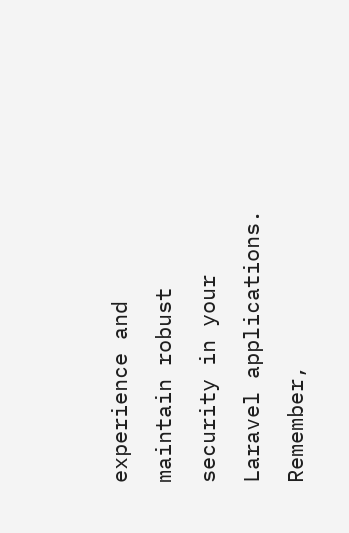experience and maintain robust security in your Laravel applications. Remember,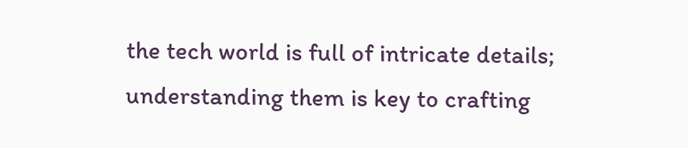the tech world is full of intricate details; understanding them is key to crafting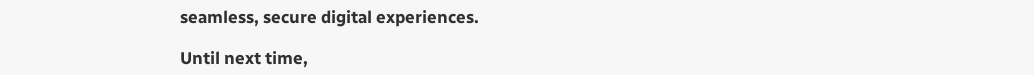seamless, secure digital experiences.

Until next time,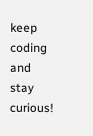keep coding and stay curious!